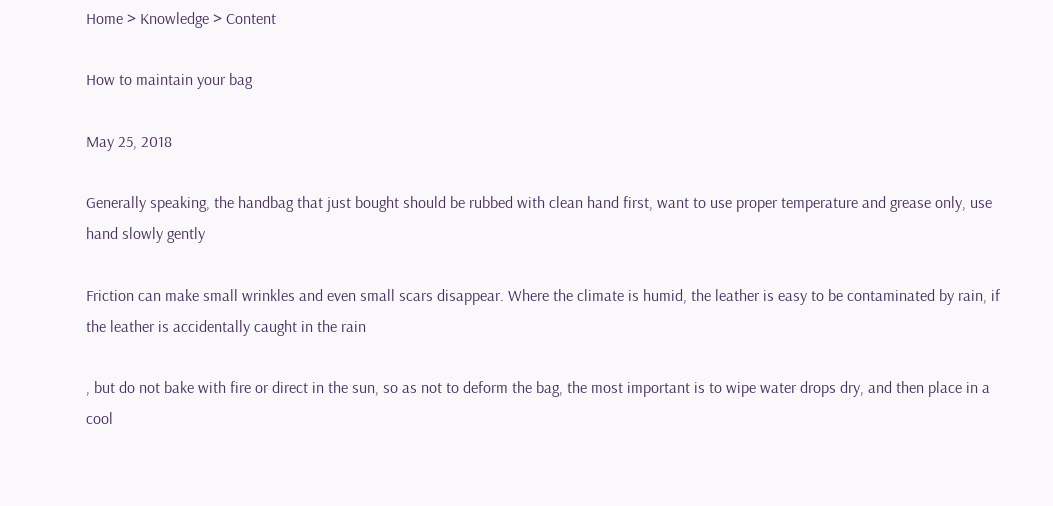Home > Knowledge > Content

How to maintain your bag

May 25, 2018

Generally speaking, the handbag that just bought should be rubbed with clean hand first, want to use proper temperature and grease only, use hand slowly gently

Friction can make small wrinkles and even small scars disappear. Where the climate is humid, the leather is easy to be contaminated by rain, if the leather is accidentally caught in the rain

, but do not bake with fire or direct in the sun, so as not to deform the bag, the most important is to wipe water drops dry, and then place in a cool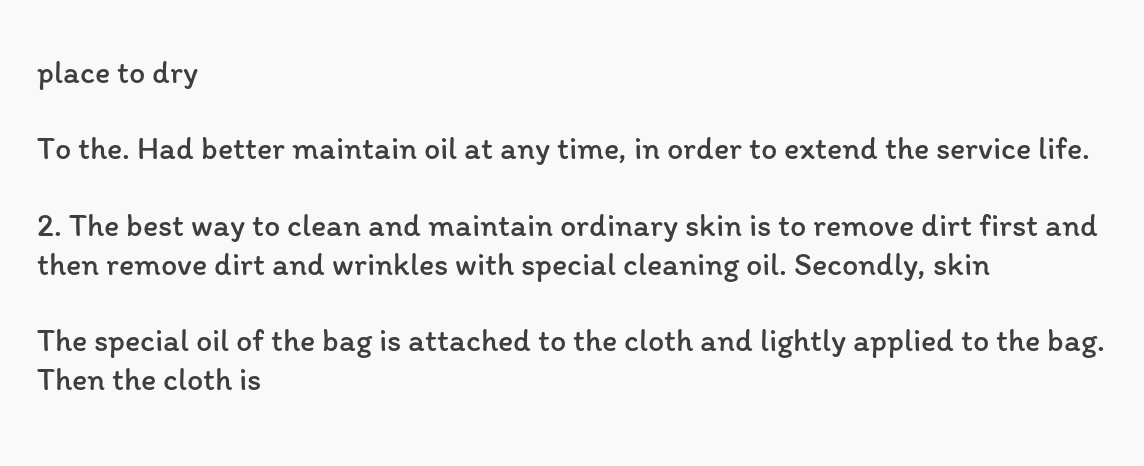place to dry

To the. Had better maintain oil at any time, in order to extend the service life.

2. The best way to clean and maintain ordinary skin is to remove dirt first and then remove dirt and wrinkles with special cleaning oil. Secondly, skin

The special oil of the bag is attached to the cloth and lightly applied to the bag. Then the cloth is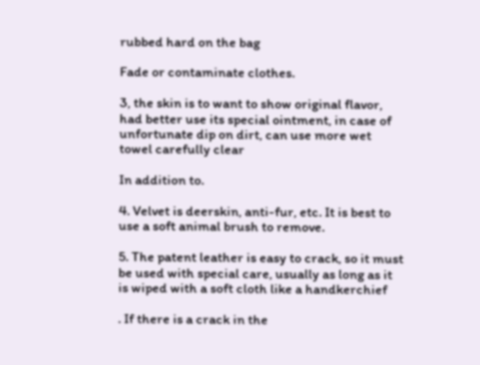rubbed hard on the bag

Fade or contaminate clothes.

3, the skin is to want to show original flavor, had better use its special ointment, in case of unfortunate dip on dirt, can use more wet towel carefully clear

In addition to.

4. Velvet is deerskin, anti-fur, etc. It is best to use a soft animal brush to remove.

5. The patent leather is easy to crack, so it must be used with special care, usually as long as it is wiped with a soft cloth like a handkerchief

. If there is a crack in the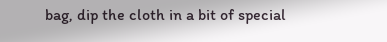bag, dip the cloth in a bit of special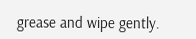grease and wipe gently.